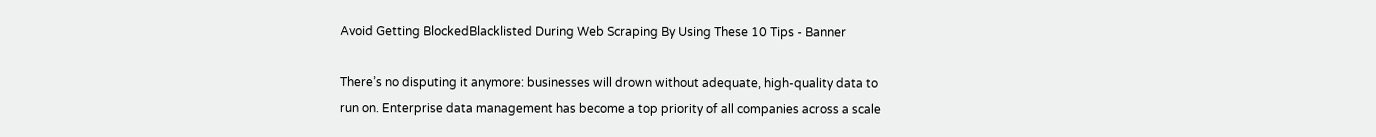Avoid Getting BlockedBlacklisted During Web Scraping By Using These 10 Tips - Banner

There’s no disputing it anymore: businesses will drown without adequate, high-quality data to run on. Enterprise data management has become a top priority of all companies across a scale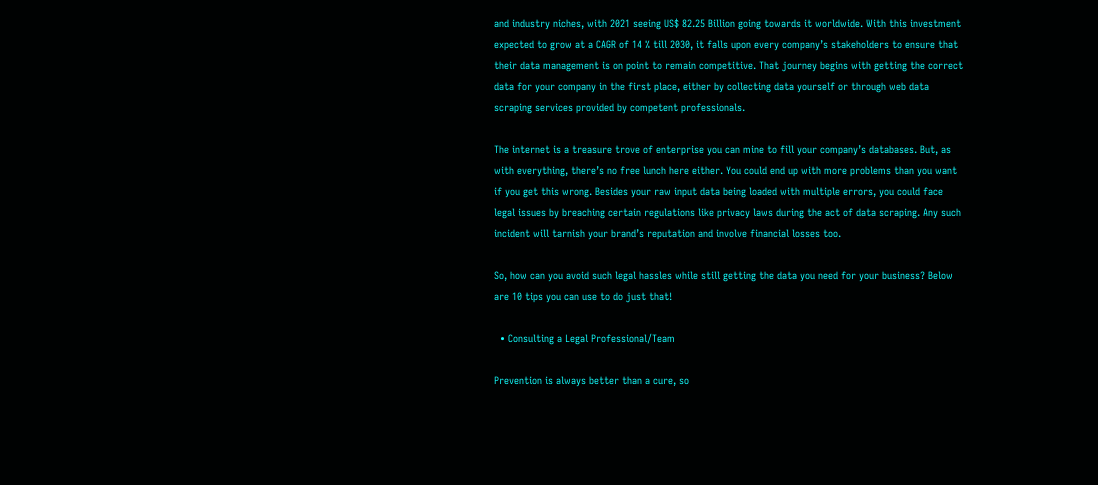and industry niches, with 2021 seeing US$ 82.25 Billion going towards it worldwide. With this investment expected to grow at a CAGR of 14 % till 2030, it falls upon every company’s stakeholders to ensure that their data management is on point to remain competitive. That journey begins with getting the correct data for your company in the first place, either by collecting data yourself or through web data scraping services provided by competent professionals.

The internet is a treasure trove of enterprise you can mine to fill your company’s databases. But, as with everything, there’s no free lunch here either. You could end up with more problems than you want if you get this wrong. Besides your raw input data being loaded with multiple errors, you could face legal issues by breaching certain regulations like privacy laws during the act of data scraping. Any such incident will tarnish your brand’s reputation and involve financial losses too.

So, how can you avoid such legal hassles while still getting the data you need for your business? Below are 10 tips you can use to do just that!

  • Consulting a Legal Professional/Team

Prevention is always better than a cure, so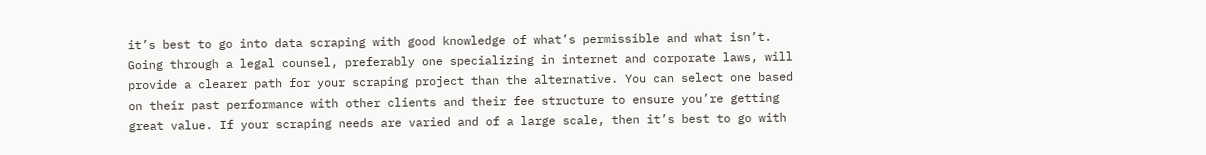it’s best to go into data scraping with good knowledge of what’s permissible and what isn’t. Going through a legal counsel, preferably one specializing in internet and corporate laws, will provide a clearer path for your scraping project than the alternative. You can select one based on their past performance with other clients and their fee structure to ensure you’re getting great value. If your scraping needs are varied and of a large scale, then it’s best to go with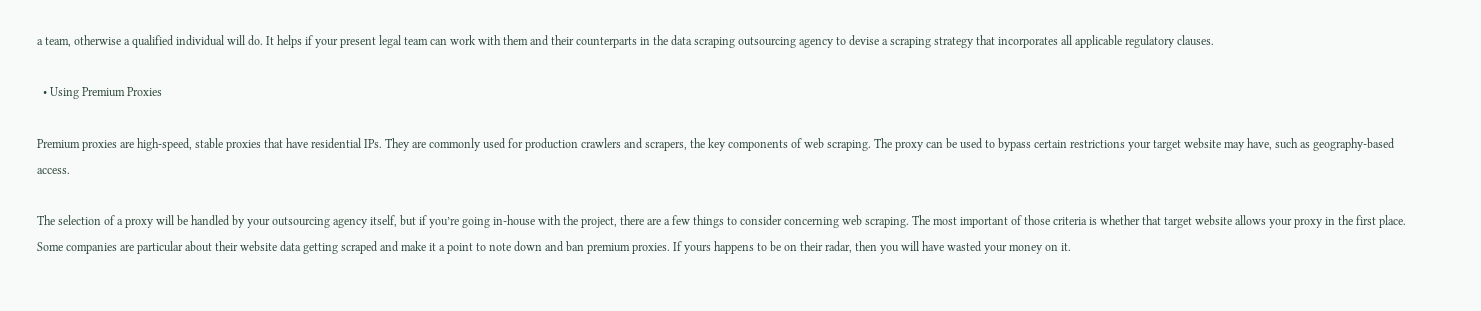a team, otherwise a qualified individual will do. It helps if your present legal team can work with them and their counterparts in the data scraping outsourcing agency to devise a scraping strategy that incorporates all applicable regulatory clauses.

  • Using Premium Proxies

Premium proxies are high-speed, stable proxies that have residential IPs. They are commonly used for production crawlers and scrapers, the key components of web scraping. The proxy can be used to bypass certain restrictions your target website may have, such as geography-based access.

The selection of a proxy will be handled by your outsourcing agency itself, but if you’re going in-house with the project, there are a few things to consider concerning web scraping. The most important of those criteria is whether that target website allows your proxy in the first place. Some companies are particular about their website data getting scraped and make it a point to note down and ban premium proxies. If yours happens to be on their radar, then you will have wasted your money on it.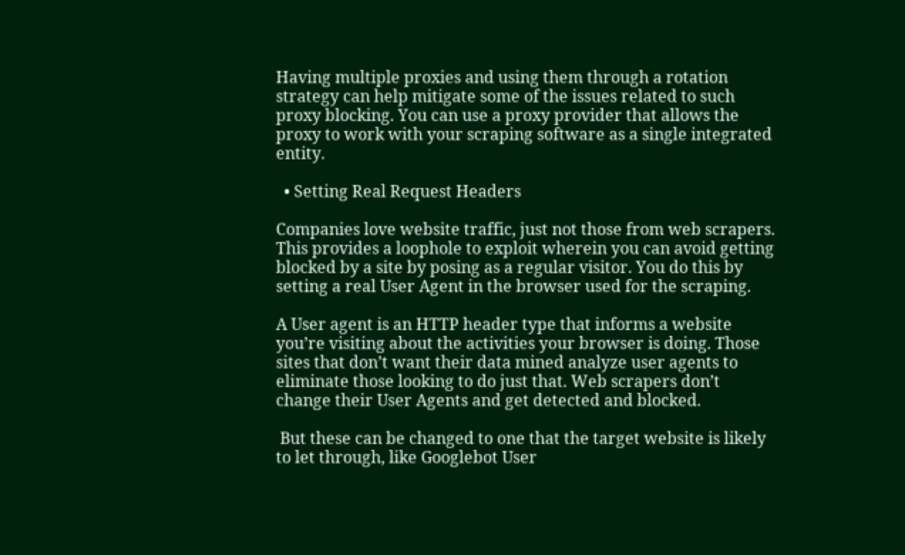Having multiple proxies and using them through a rotation strategy can help mitigate some of the issues related to such proxy blocking. You can use a proxy provider that allows the proxy to work with your scraping software as a single integrated entity.

  • Setting Real Request Headers

Companies love website traffic, just not those from web scrapers. This provides a loophole to exploit wherein you can avoid getting blocked by a site by posing as a regular visitor. You do this by setting a real User Agent in the browser used for the scraping.

A User agent is an HTTP header type that informs a website you’re visiting about the activities your browser is doing. Those sites that don’t want their data mined analyze user agents to eliminate those looking to do just that. Web scrapers don’t change their User Agents and get detected and blocked.

 But these can be changed to one that the target website is likely to let through, like Googlebot User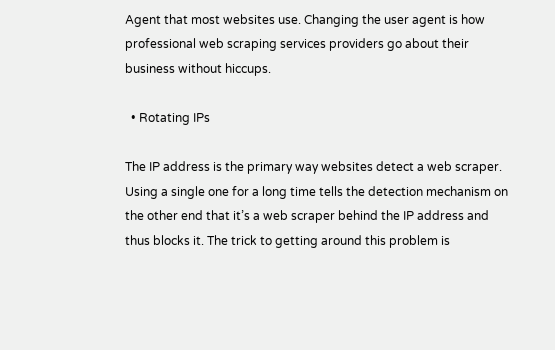Agent that most websites use. Changing the user agent is how professional web scraping services providers go about their business without hiccups.

  • Rotating IPs

The IP address is the primary way websites detect a web scraper. Using a single one for a long time tells the detection mechanism on the other end that it’s a web scraper behind the IP address and thus blocks it. The trick to getting around this problem is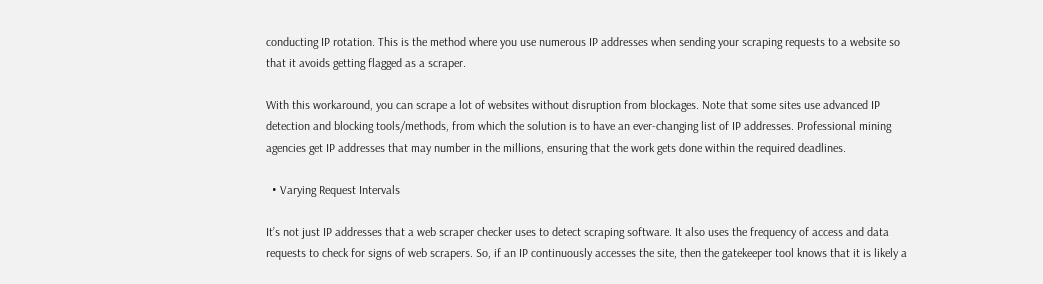conducting IP rotation. This is the method where you use numerous IP addresses when sending your scraping requests to a website so that it avoids getting flagged as a scraper.

With this workaround, you can scrape a lot of websites without disruption from blockages. Note that some sites use advanced IP detection and blocking tools/methods, from which the solution is to have an ever-changing list of IP addresses. Professional mining agencies get IP addresses that may number in the millions, ensuring that the work gets done within the required deadlines.

  • Varying Request Intervals

It’s not just IP addresses that a web scraper checker uses to detect scraping software. It also uses the frequency of access and data requests to check for signs of web scrapers. So, if an IP continuously accesses the site, then the gatekeeper tool knows that it is likely a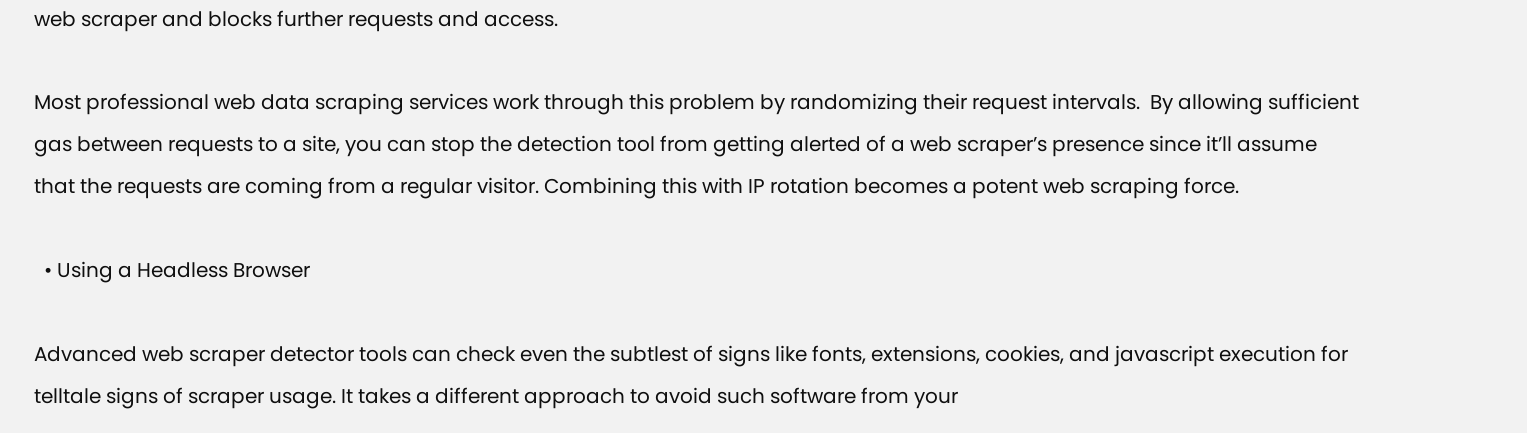web scraper and blocks further requests and access.

Most professional web data scraping services work through this problem by randomizing their request intervals.  By allowing sufficient gas between requests to a site, you can stop the detection tool from getting alerted of a web scraper’s presence since it’ll assume that the requests are coming from a regular visitor. Combining this with IP rotation becomes a potent web scraping force.

  • Using a Headless Browser

Advanced web scraper detector tools can check even the subtlest of signs like fonts, extensions, cookies, and javascript execution for telltale signs of scraper usage. It takes a different approach to avoid such software from your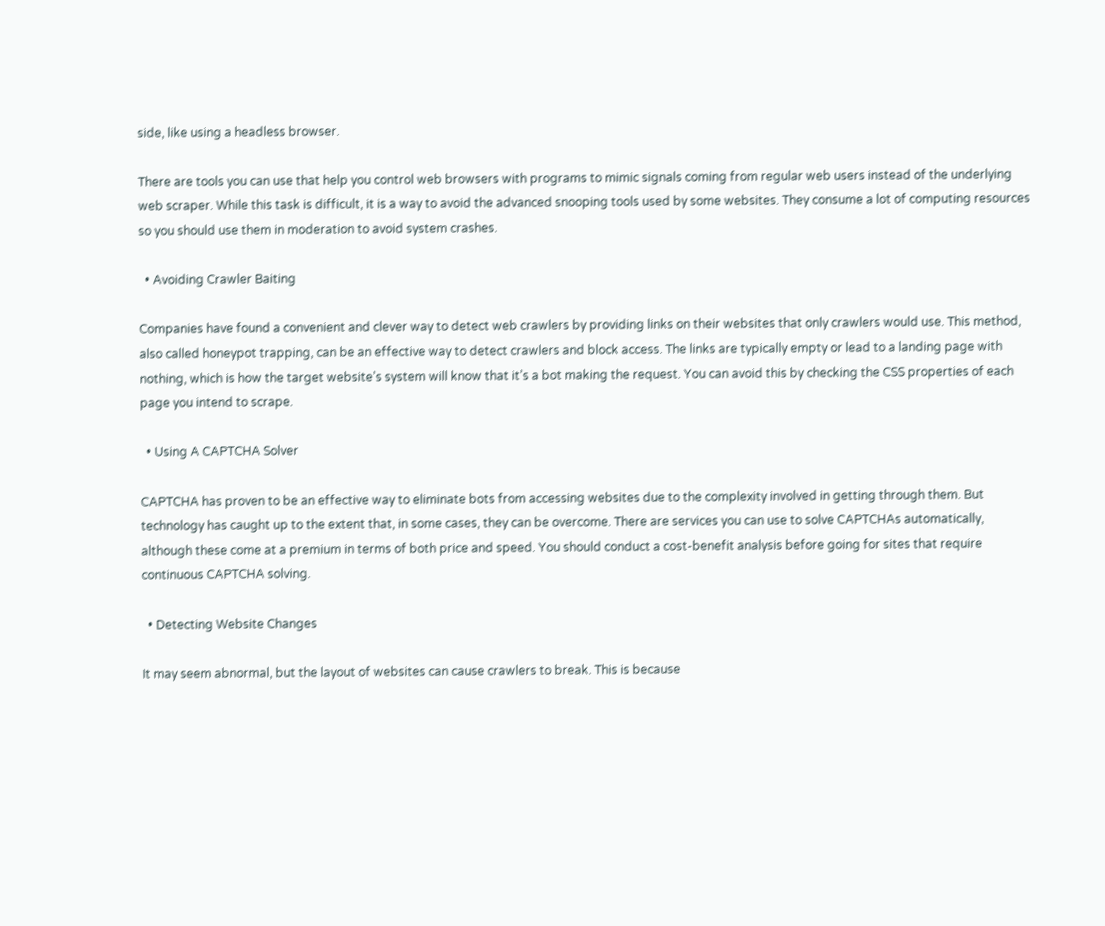side, like using a headless browser.

There are tools you can use that help you control web browsers with programs to mimic signals coming from regular web users instead of the underlying web scraper. While this task is difficult, it is a way to avoid the advanced snooping tools used by some websites. They consume a lot of computing resources so you should use them in moderation to avoid system crashes.

  • Avoiding Crawler Baiting

Companies have found a convenient and clever way to detect web crawlers by providing links on their websites that only crawlers would use. This method, also called honeypot trapping, can be an effective way to detect crawlers and block access. The links are typically empty or lead to a landing page with nothing, which is how the target website’s system will know that it’s a bot making the request. You can avoid this by checking the CSS properties of each page you intend to scrape.

  • Using A CAPTCHA Solver

CAPTCHA has proven to be an effective way to eliminate bots from accessing websites due to the complexity involved in getting through them. But technology has caught up to the extent that, in some cases, they can be overcome. There are services you can use to solve CAPTCHAs automatically, although these come at a premium in terms of both price and speed. You should conduct a cost-benefit analysis before going for sites that require continuous CAPTCHA solving.

  • Detecting Website Changes

It may seem abnormal, but the layout of websites can cause crawlers to break. This is because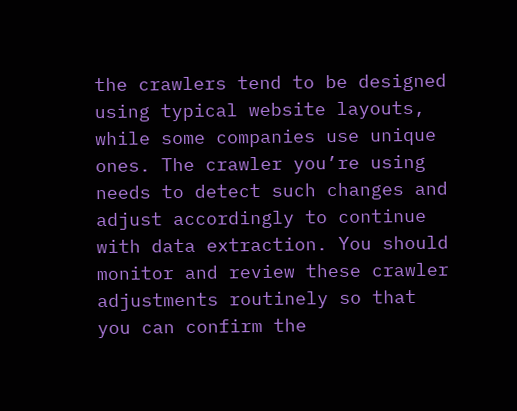the crawlers tend to be designed using typical website layouts, while some companies use unique ones. The crawler you’re using needs to detect such changes and adjust accordingly to continue with data extraction. You should monitor and review these crawler adjustments routinely so that you can confirm the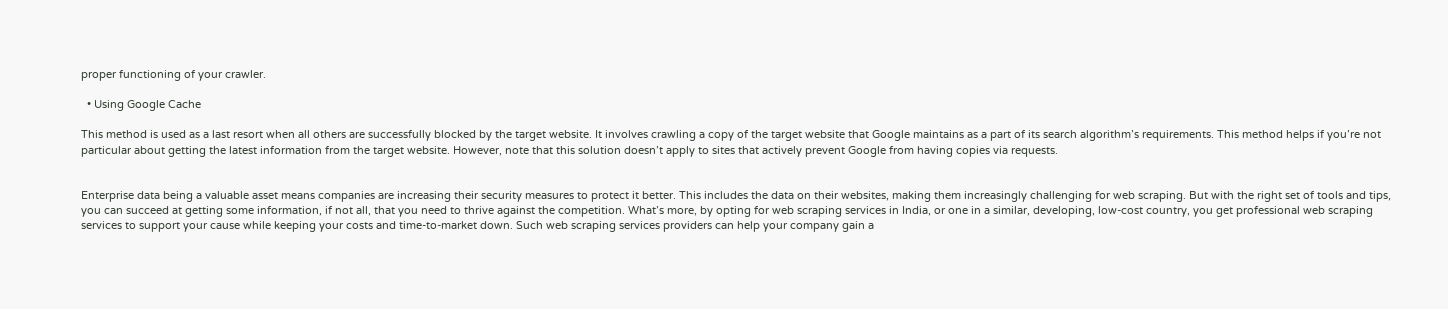proper functioning of your crawler.

  • Using Google Cache

This method is used as a last resort when all others are successfully blocked by the target website. It involves crawling a copy of the target website that Google maintains as a part of its search algorithm’s requirements. This method helps if you’re not particular about getting the latest information from the target website. However, note that this solution doesn’t apply to sites that actively prevent Google from having copies via requests.


Enterprise data being a valuable asset means companies are increasing their security measures to protect it better. This includes the data on their websites, making them increasingly challenging for web scraping. But with the right set of tools and tips, you can succeed at getting some information, if not all, that you need to thrive against the competition. What’s more, by opting for web scraping services in India, or one in a similar, developing, low-cost country, you get professional web scraping services to support your cause while keeping your costs and time-to-market down. Such web scraping services providers can help your company gain a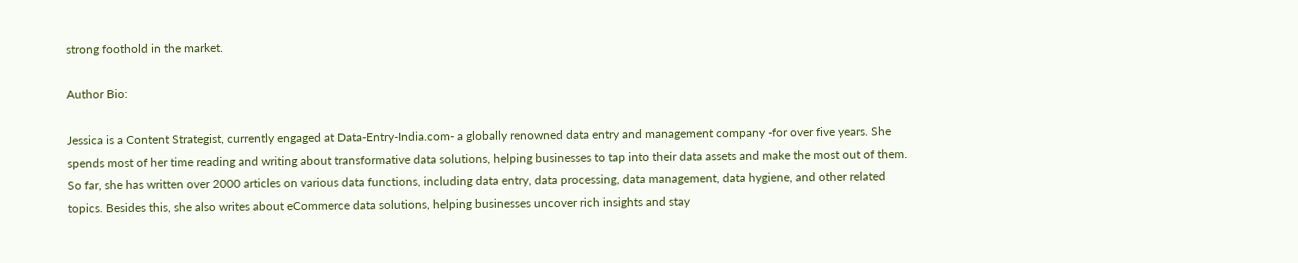strong foothold in the market.

Author Bio:

Jessica is a Content Strategist, currently engaged at Data-Entry-India.com- a globally renowned data entry and management company -for over five years. She spends most of her time reading and writing about transformative data solutions, helping businesses to tap into their data assets and make the most out of them. So far, she has written over 2000 articles on various data functions, including data entry, data processing, data management, data hygiene, and other related topics. Besides this, she also writes about eCommerce data solutions, helping businesses uncover rich insights and stay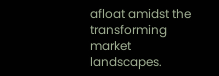afloat amidst the transforming market landscapes.